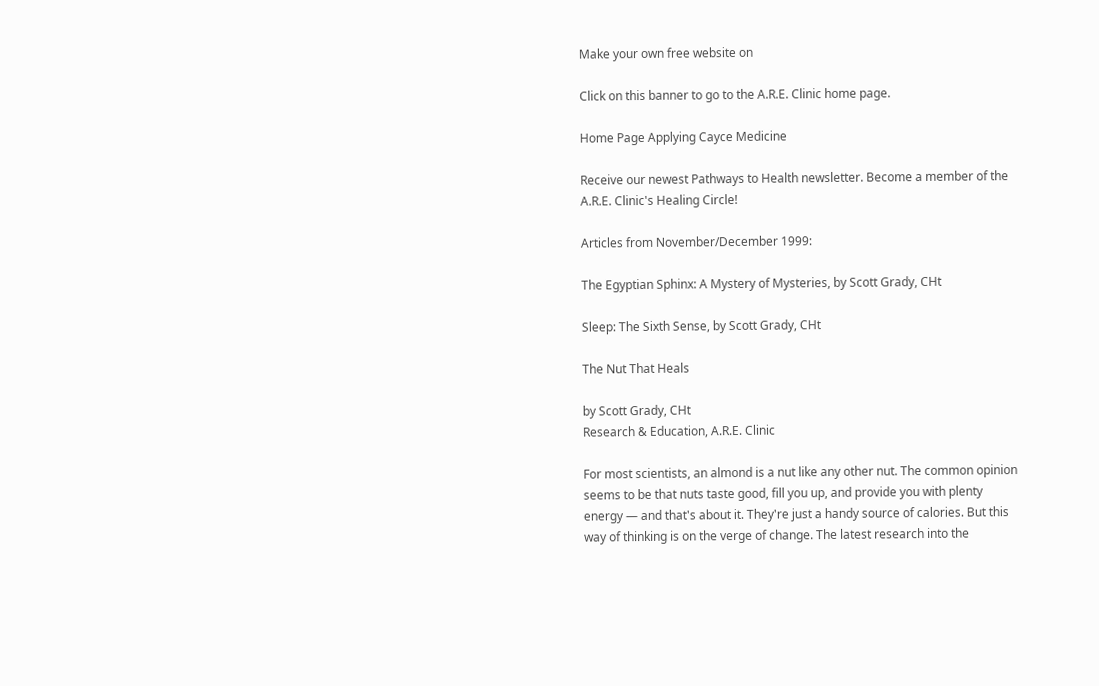Make your own free website on

Click on this banner to go to the A.R.E. Clinic home page.

Home Page Applying Cayce Medicine

Receive our newest Pathways to Health newsletter. Become a member of the A.R.E. Clinic's Healing Circle!

Articles from November/December 1999:

The Egyptian Sphinx: A Mystery of Mysteries, by Scott Grady, CHt

Sleep: The Sixth Sense, by Scott Grady, CHt

The Nut That Heals

by Scott Grady, CHt
Research & Education, A.R.E. Clinic

For most scientists, an almond is a nut like any other nut. The common opinion seems to be that nuts taste good, fill you up, and provide you with plenty energy — and that's about it. They're just a handy source of calories. But this way of thinking is on the verge of change. The latest research into the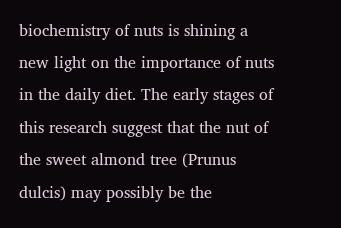biochemistry of nuts is shining a new light on the importance of nuts in the daily diet. The early stages of this research suggest that the nut of the sweet almond tree (Prunus dulcis) may possibly be the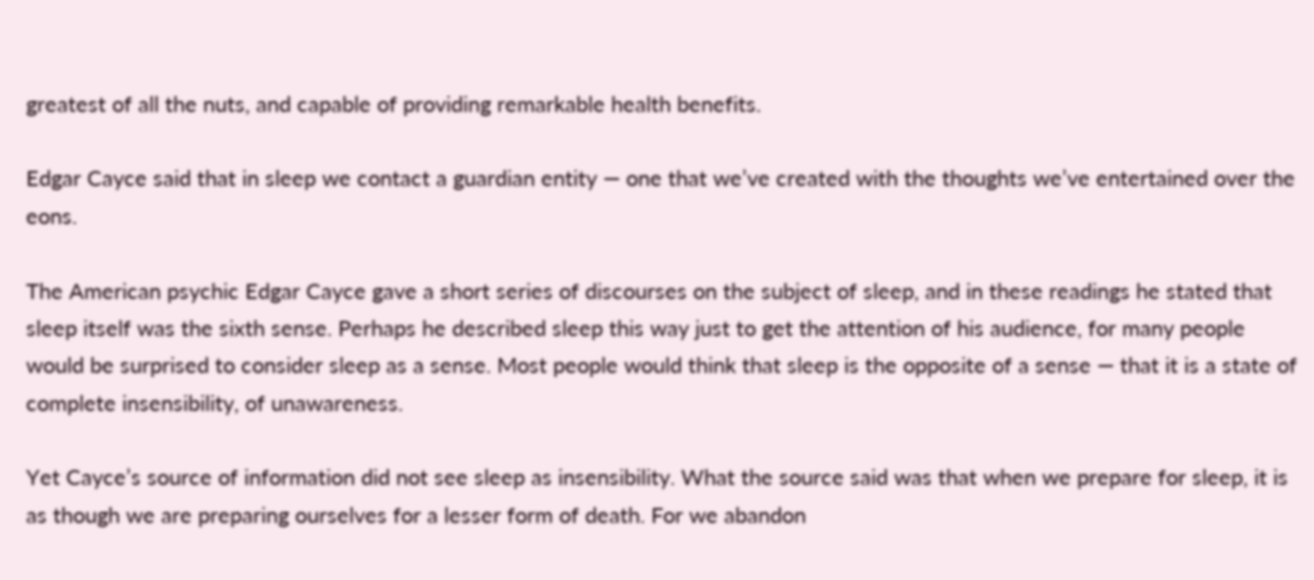greatest of all the nuts, and capable of providing remarkable health benefits.

Edgar Cayce said that in sleep we contact a guardian entity — one that we’ve created with the thoughts we’ve entertained over the eons.

The American psychic Edgar Cayce gave a short series of discourses on the subject of sleep, and in these readings he stated that sleep itself was the sixth sense. Perhaps he described sleep this way just to get the attention of his audience, for many people would be surprised to consider sleep as a sense. Most people would think that sleep is the opposite of a sense — that it is a state of complete insensibility, of unawareness.

Yet Cayce’s source of information did not see sleep as insensibility. What the source said was that when we prepare for sleep, it is as though we are preparing ourselves for a lesser form of death. For we abandon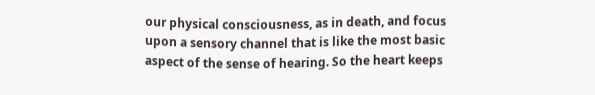our physical consciousness, as in death, and focus upon a sensory channel that is like the most basic aspect of the sense of hearing. So the heart keeps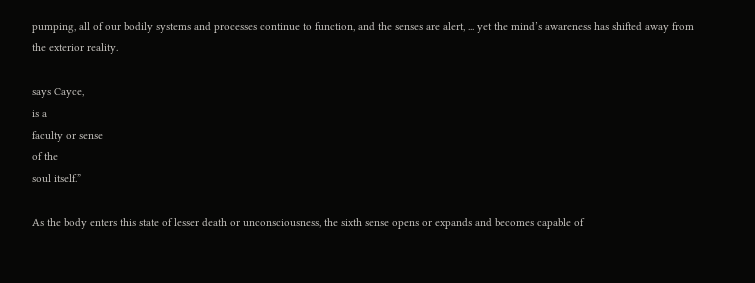pumping, all of our bodily systems and processes continue to function, and the senses are alert, ... yet the mind’s awareness has shifted away from the exterior reality.

says Cayce,
is a
faculty or sense
of the
soul itself.”

As the body enters this state of lesser death or unconsciousness, the sixth sense opens or expands and becomes capable of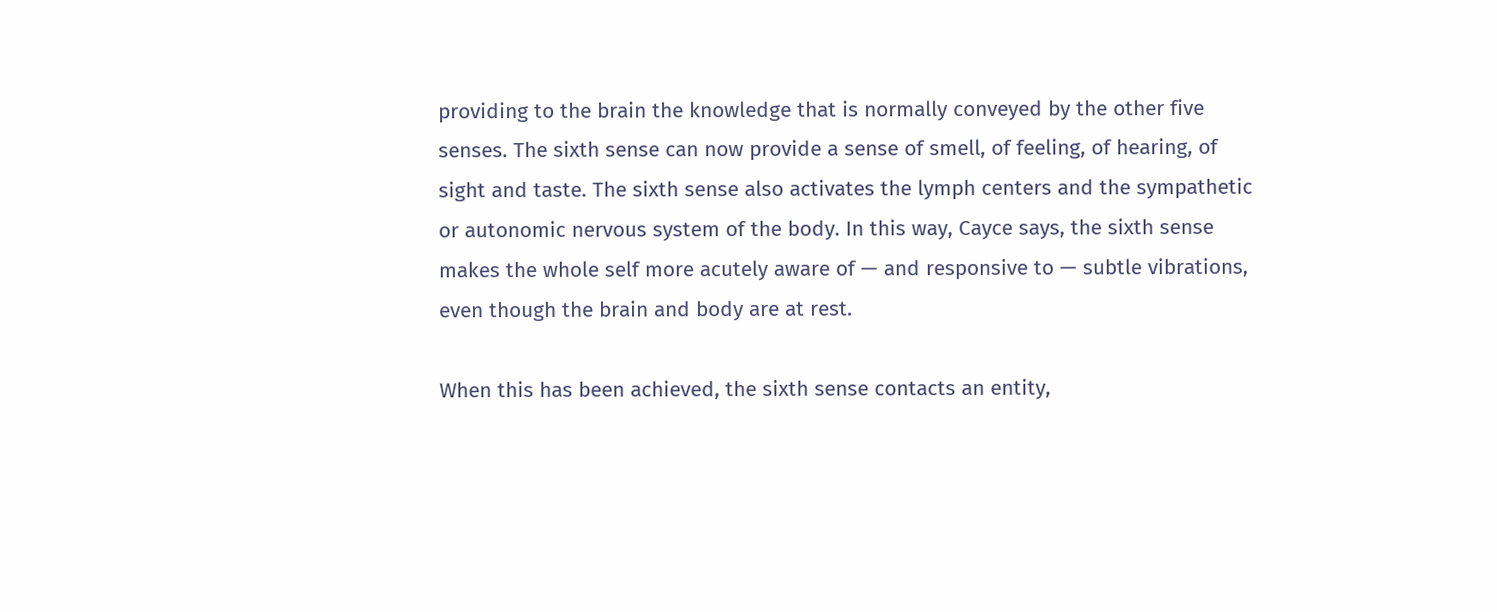providing to the brain the knowledge that is normally conveyed by the other five senses. The sixth sense can now provide a sense of smell, of feeling, of hearing, of sight and taste. The sixth sense also activates the lymph centers and the sympathetic or autonomic nervous system of the body. In this way, Cayce says, the sixth sense makes the whole self more acutely aware of — and responsive to — subtle vibrations, even though the brain and body are at rest.

When this has been achieved, the sixth sense contacts an entity,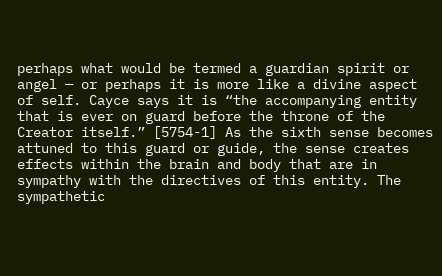perhaps what would be termed a guardian spirit or angel — or perhaps it is more like a divine aspect of self. Cayce says it is “the accompanying entity that is ever on guard before the throne of the Creator itself.” [5754-1] As the sixth sense becomes attuned to this guard or guide, the sense creates effects within the brain and body that are in sympathy with the directives of this entity. The sympathetic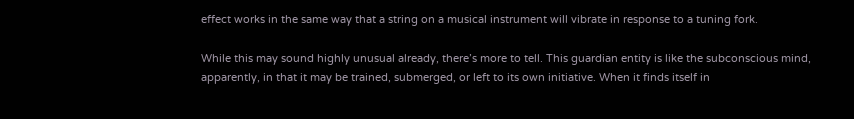effect works in the same way that a string on a musical instrument will vibrate in response to a tuning fork.

While this may sound highly unusual already, there’s more to tell. This guardian entity is like the subconscious mind, apparently, in that it may be trained, submerged, or left to its own initiative. When it finds itself in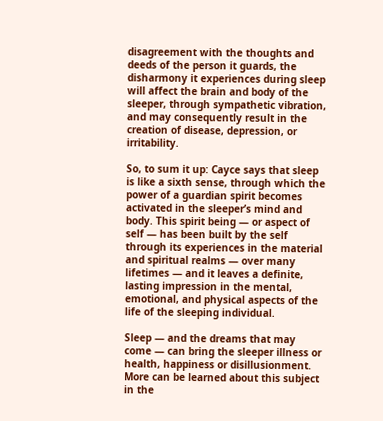disagreement with the thoughts and deeds of the person it guards, the disharmony it experiences during sleep will affect the brain and body of the sleeper, through sympathetic vibration, and may consequently result in the creation of disease, depression, or irritability.

So, to sum it up: Cayce says that sleep is like a sixth sense, through which the power of a guardian spirit becomes activated in the sleeper’s mind and body. This spirit being — or aspect of self — has been built by the self through its experiences in the material and spiritual realms — over many lifetimes — and it leaves a definite, lasting impression in the mental, emotional, and physical aspects of the life of the sleeping individual.

Sleep — and the dreams that may come — can bring the sleeper illness or health, happiness or disillusionment. More can be learned about this subject in the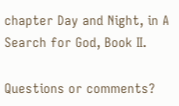chapter Day and Night, in A Search for God, Book II.

Questions or comments?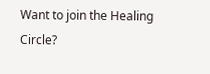Want to join the Healing Circle?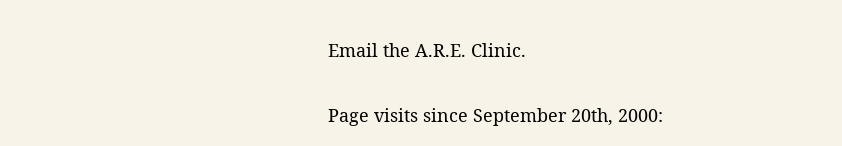Email the A.R.E. Clinic.

Page visits since September 20th, 2000: